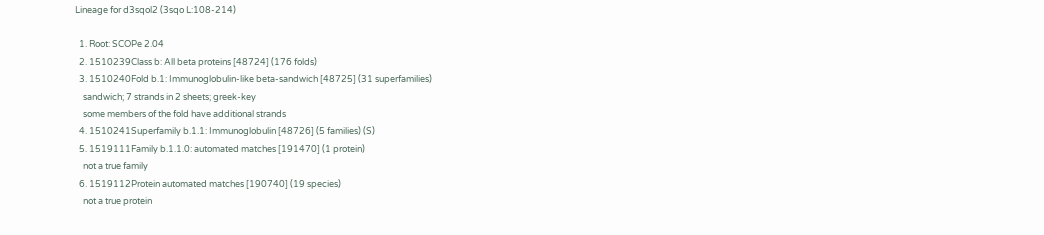Lineage for d3sqol2 (3sqo L:108-214)

  1. Root: SCOPe 2.04
  2. 1510239Class b: All beta proteins [48724] (176 folds)
  3. 1510240Fold b.1: Immunoglobulin-like beta-sandwich [48725] (31 superfamilies)
    sandwich; 7 strands in 2 sheets; greek-key
    some members of the fold have additional strands
  4. 1510241Superfamily b.1.1: Immunoglobulin [48726] (5 families) (S)
  5. 1519111Family b.1.1.0: automated matches [191470] (1 protein)
    not a true family
  6. 1519112Protein automated matches [190740] (19 species)
    not a true protein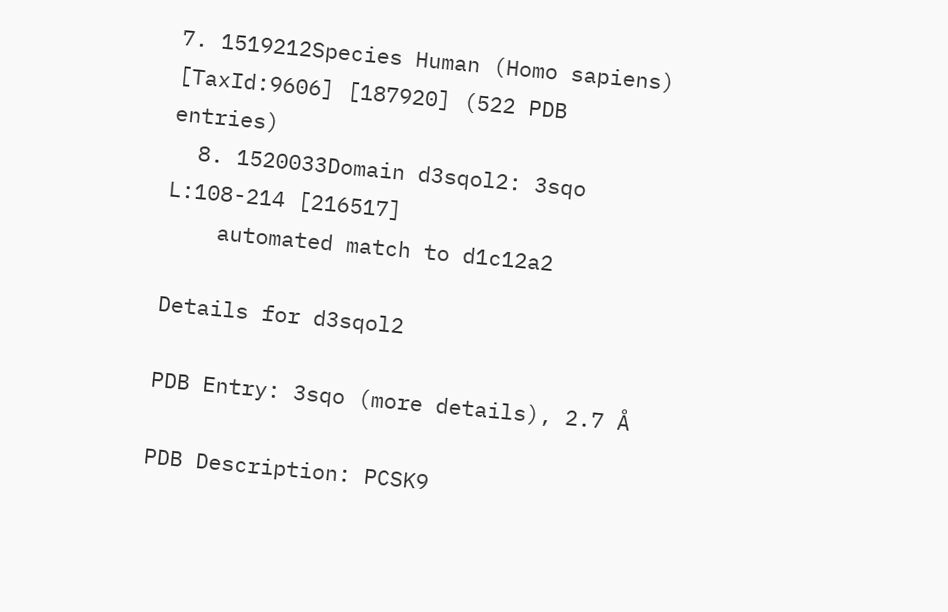7. 1519212Species Human (Homo sapiens) [TaxId:9606] [187920] (522 PDB entries)
  8. 1520033Domain d3sqol2: 3sqo L:108-214 [216517]
    automated match to d1c12a2

Details for d3sqol2

PDB Entry: 3sqo (more details), 2.7 Å

PDB Description: PCSK9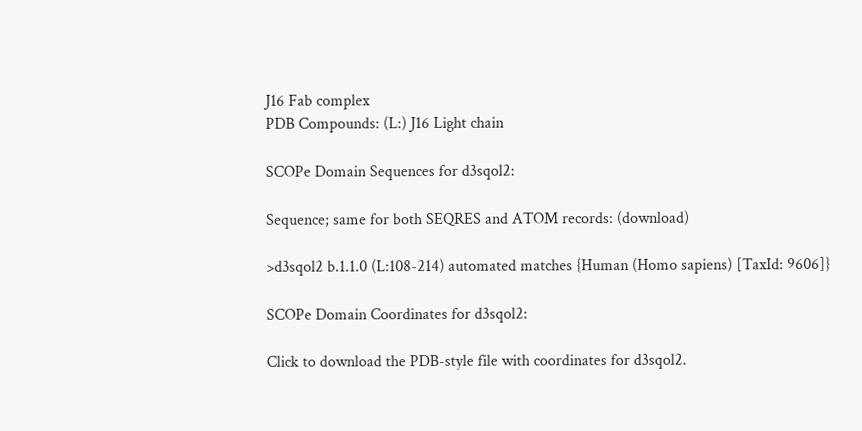J16 Fab complex
PDB Compounds: (L:) J16 Light chain

SCOPe Domain Sequences for d3sqol2:

Sequence; same for both SEQRES and ATOM records: (download)

>d3sqol2 b.1.1.0 (L:108-214) automated matches {Human (Homo sapiens) [TaxId: 9606]}

SCOPe Domain Coordinates for d3sqol2:

Click to download the PDB-style file with coordinates for d3sqol2.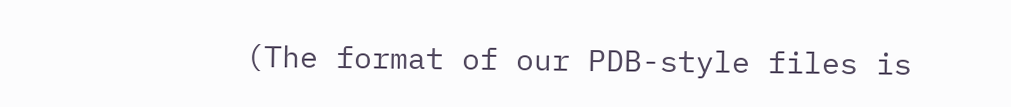(The format of our PDB-style files is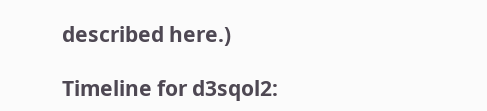described here.)

Timeline for d3sqol2: